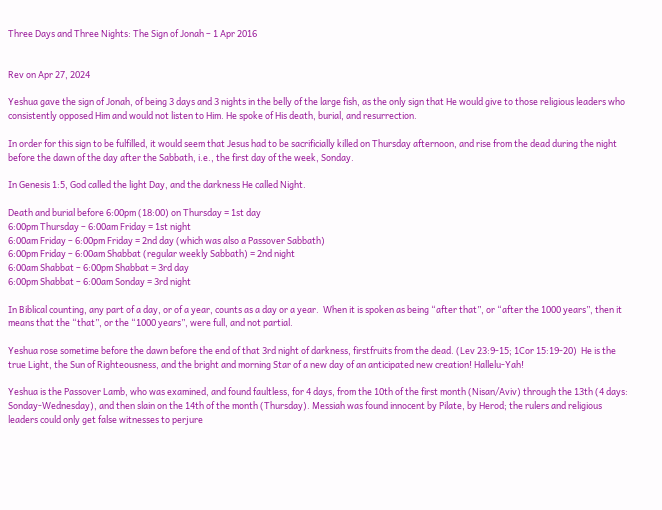Three Days and Three Nights: The Sign of Jonah – 1 Apr 2016


Rev on Apr 27, 2024

Yeshua gave the sign of Jonah, of being 3 days and 3 nights in the belly of the large fish, as the only sign that He would give to those religious leaders who consistently opposed Him and would not listen to Him. He spoke of His death, burial, and resurrection.

In order for this sign to be fulfilled, it would seem that Jesus had to be sacrificially killed on Thursday afternoon, and rise from the dead during the night before the dawn of the day after the Sabbath, i.e., the first day of the week, Sonday.

In Genesis 1:5, God called the light Day, and the darkness He called Night.

Death and burial before 6:00pm (18:00) on Thursday = 1st day
6:00pm Thursday – 6:00am Friday = 1st night
6:00am Friday – 6:00pm Friday = 2nd day (which was also a Passover Sabbath)
6:00pm Friday – 6:00am Shabbat (regular weekly Sabbath) = 2nd night
6:00am Shabbat – 6:00pm Shabbat = 3rd day
6:00pm Shabbat – 6:00am Sonday = 3rd night

In Biblical counting, any part of a day, or of a year, counts as a day or a year.  When it is spoken as being “after that”, or “after the 1000 years”, then it means that the “that”, or the “1000 years”, were full, and not partial.

Yeshua rose sometime before the dawn before the end of that 3rd night of darkness, firstfruits from the dead. (Lev 23:9-15; 1Cor 15:19-20)  He is the true Light, the Sun of Righteousness, and the bright and morning Star of a new day of an anticipated new creation! Hallelu-Yah!

Yeshua is the Passover Lamb, who was examined, and found faultless, for 4 days, from the 10th of the first month (Nisan/Aviv) through the 13th (4 days: Sonday-Wednesday), and then slain on the 14th of the month (Thursday). Messiah was found innocent by Pilate, by Herod; the rulers and religious leaders could only get false witnesses to perjure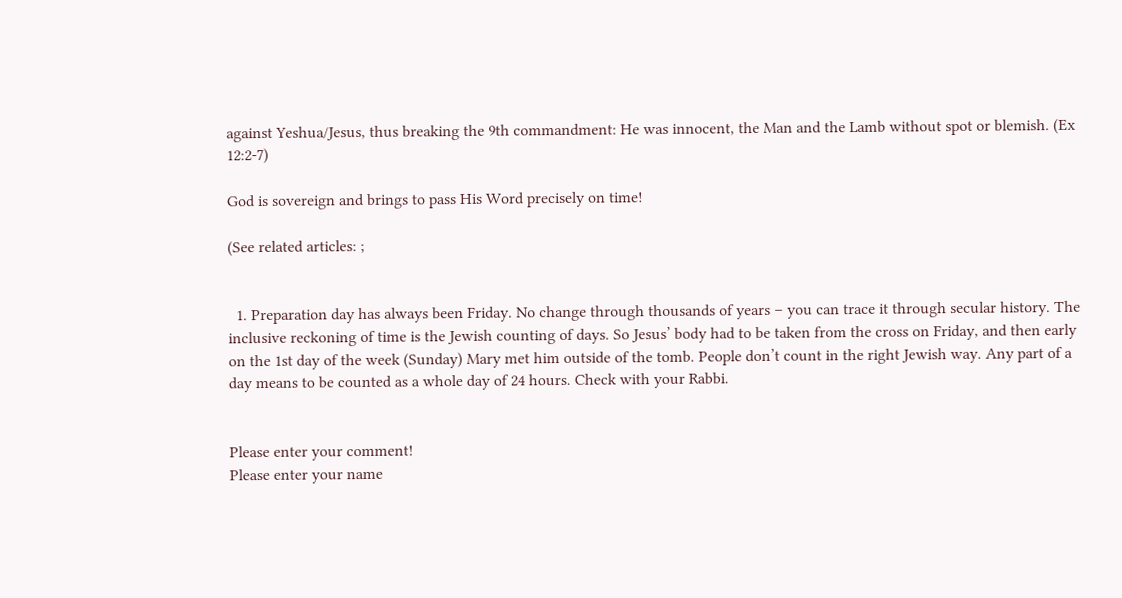against Yeshua/Jesus, thus breaking the 9th commandment: He was innocent, the Man and the Lamb without spot or blemish. (Ex 12:2-7)

God is sovereign and brings to pass His Word precisely on time!

(See related articles: ;


  1. Preparation day has always been Friday. No change through thousands of years – you can trace it through secular history. The inclusive reckoning of time is the Jewish counting of days. So Jesus’ body had to be taken from the cross on Friday, and then early on the 1st day of the week (Sunday) Mary met him outside of the tomb. People don’t count in the right Jewish way. Any part of a day means to be counted as a whole day of 24 hours. Check with your Rabbi.


Please enter your comment!
Please enter your name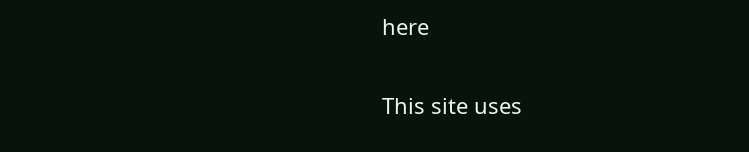here

This site uses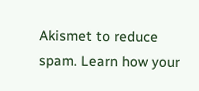Akismet to reduce spam. Learn how your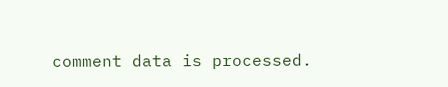comment data is processed.